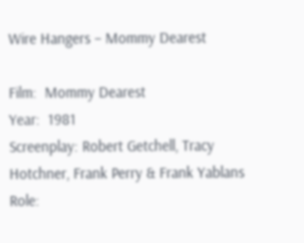Wire Hangers – Mommy Dearest

Film:  Mommy Dearest
Year:  1981
Screenplay: Robert Getchell, Tracy Hotchner, Frank Perry & Frank Yablans
Role: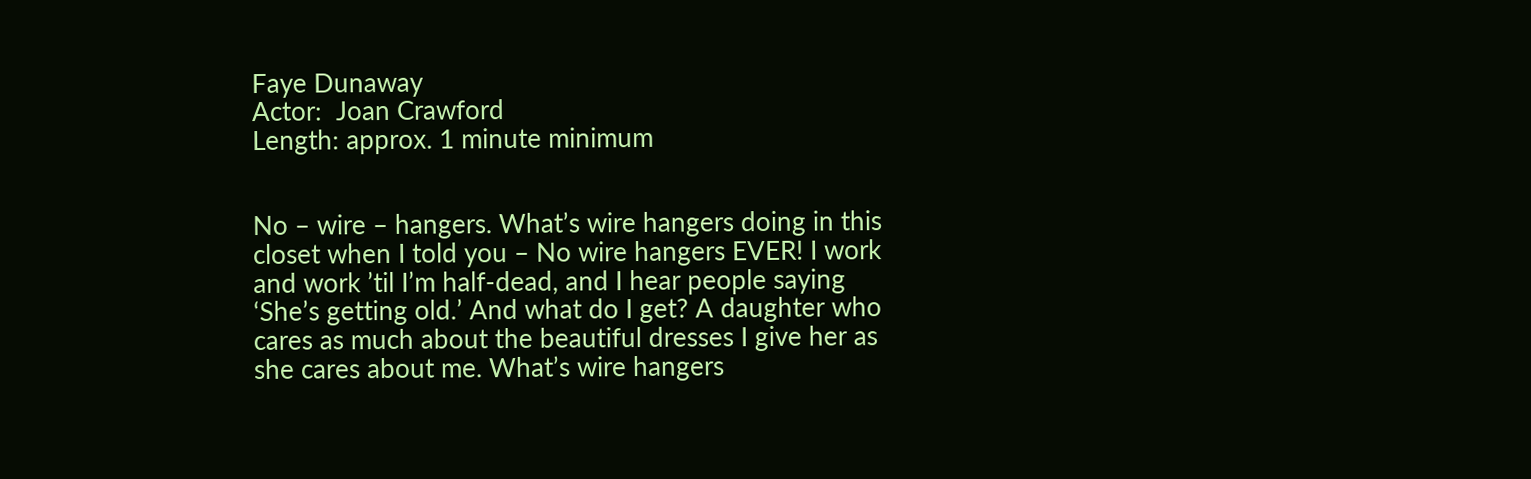Faye Dunaway
Actor:  Joan Crawford
Length: approx. 1 minute minimum


No – wire – hangers. What’s wire hangers doing in this closet when I told you – No wire hangers EVER! I work and work ’til I’m half-dead, and I hear people saying ‘She’s getting old.’ And what do I get? A daughter who cares as much about the beautiful dresses I give her as she cares about me. What’s wire hangers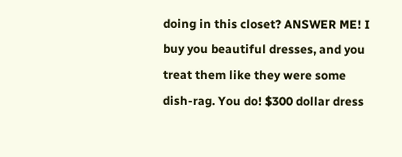doing in this closet? ANSWER ME! I buy you beautiful dresses, and you treat them like they were some dish-rag. You do! $300 dollar dress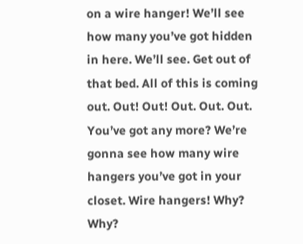on a wire hanger! We’ll see how many you’ve got hidden in here. We’ll see. Get out of that bed. All of this is coming out. Out! Out! Out. Out. Out. You’ve got any more? We’re gonna see how many wire hangers you’ve got in your closet. Wire hangers! Why? Why?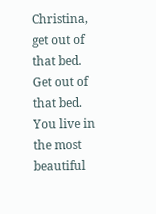Christina, get out of that bed. Get out of that bed. You live in the most beautiful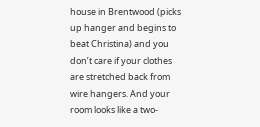house in Brentwood (picks up hanger and begins to beat Christina) and you don’t care if your clothes are stretched back from wire hangers. And your room looks like a two-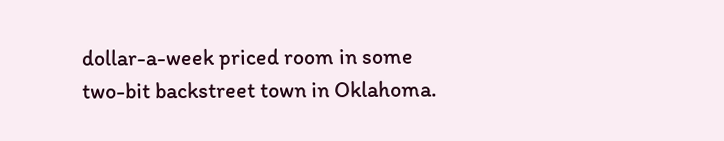dollar-a-week priced room in some two-bit backstreet town in Oklahoma.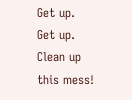Get up. Get up. Clean up this mess!